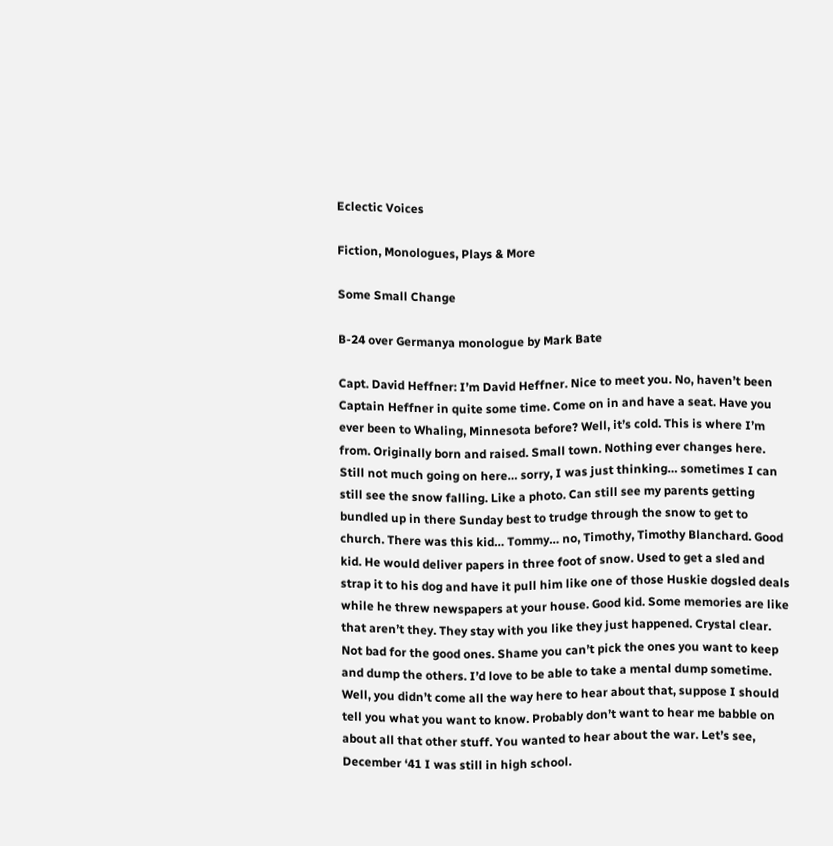Eclectic Voices

Fiction, Monologues, Plays & More

Some Small Change

B-24 over Germanya monologue by Mark Bate

Capt. David Heffner: I’m David Heffner. Nice to meet you. No, haven’t been Captain Heffner in quite some time. Come on in and have a seat. Have you ever been to Whaling, Minnesota before? Well, it’s cold. This is where I’m from. Originally born and raised. Small town. Nothing ever changes here. Still not much going on here… sorry, I was just thinking… sometimes I can still see the snow falling. Like a photo. Can still see my parents getting bundled up in there Sunday best to trudge through the snow to get to church. There was this kid… Tommy… no, Timothy, Timothy Blanchard. Good kid. He would deliver papers in three foot of snow. Used to get a sled and strap it to his dog and have it pull him like one of those Huskie dogsled deals while he threw newspapers at your house. Good kid. Some memories are like that aren’t they. They stay with you like they just happened. Crystal clear. Not bad for the good ones. Shame you can’t pick the ones you want to keep and dump the others. I’d love to be able to take a mental dump sometime. Well, you didn’t come all the way here to hear about that, suppose I should tell you what you want to know. Probably don’t want to hear me babble on about all that other stuff. You wanted to hear about the war. Let’s see, December ‘41 I was still in high school.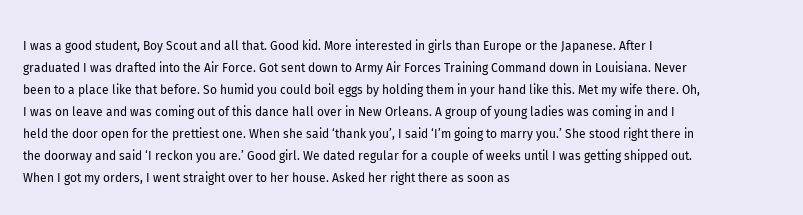I was a good student, Boy Scout and all that. Good kid. More interested in girls than Europe or the Japanese. After I graduated I was drafted into the Air Force. Got sent down to Army Air Forces Training Command down in Louisiana. Never been to a place like that before. So humid you could boil eggs by holding them in your hand like this. Met my wife there. Oh, I was on leave and was coming out of this dance hall over in New Orleans. A group of young ladies was coming in and I held the door open for the prettiest one. When she said ‘thank you’, I said ‘I’m going to marry you.’ She stood right there in the doorway and said ‘I reckon you are.’ Good girl. We dated regular for a couple of weeks until I was getting shipped out. When I got my orders, I went straight over to her house. Asked her right there as soon as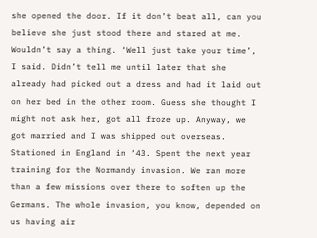she opened the door. If it don’t beat all, can you believe she just stood there and stared at me. Wouldn’t say a thing. ‘Well just take your time’, I said. Didn’t tell me until later that she already had picked out a dress and had it laid out on her bed in the other room. Guess she thought I might not ask her, got all froze up. Anyway, we got married and I was shipped out overseas. Stationed in England in ‘43. Spent the next year training for the Normandy invasion. We ran more than a few missions over there to soften up the Germans. The whole invasion, you know, depended on us having air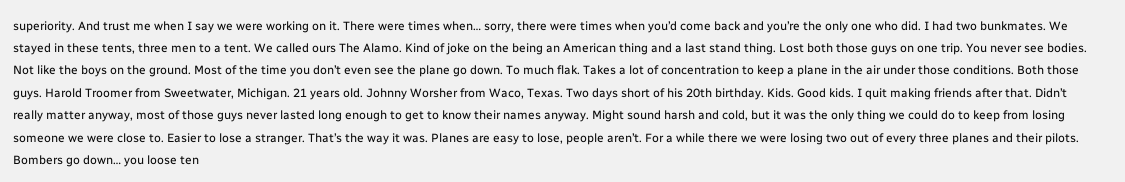superiority. And trust me when I say we were working on it. There were times when… sorry, there were times when you’d come back and you’re the only one who did. I had two bunkmates. We stayed in these tents, three men to a tent. We called ours The Alamo. Kind of joke on the being an American thing and a last stand thing. Lost both those guys on one trip. You never see bodies. Not like the boys on the ground. Most of the time you don’t even see the plane go down. To much flak. Takes a lot of concentration to keep a plane in the air under those conditions. Both those guys. Harold Troomer from Sweetwater, Michigan. 21 years old. Johnny Worsher from Waco, Texas. Two days short of his 20th birthday. Kids. Good kids. I quit making friends after that. Didn’t really matter anyway, most of those guys never lasted long enough to get to know their names anyway. Might sound harsh and cold, but it was the only thing we could do to keep from losing someone we were close to. Easier to lose a stranger. That’s the way it was. Planes are easy to lose, people aren’t. For a while there we were losing two out of every three planes and their pilots. Bombers go down… you loose ten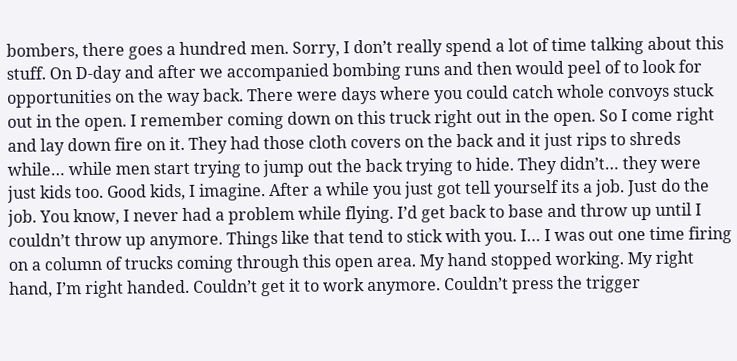bombers, there goes a hundred men. Sorry, I don’t really spend a lot of time talking about this stuff. On D-day and after we accompanied bombing runs and then would peel of to look for opportunities on the way back. There were days where you could catch whole convoys stuck out in the open. I remember coming down on this truck right out in the open. So I come right and lay down fire on it. They had those cloth covers on the back and it just rips to shreds while… while men start trying to jump out the back trying to hide. They didn’t… they were just kids too. Good kids, I imagine. After a while you just got tell yourself its a job. Just do the job. You know, I never had a problem while flying. I’d get back to base and throw up until I couldn’t throw up anymore. Things like that tend to stick with you. I… I was out one time firing on a column of trucks coming through this open area. My hand stopped working. My right hand, I’m right handed. Couldn’t get it to work anymore. Couldn’t press the trigger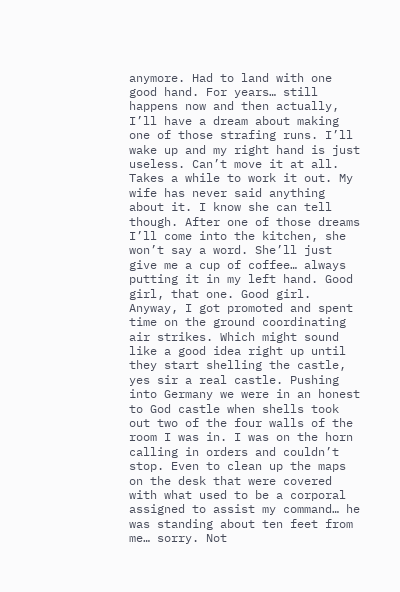anymore. Had to land with one good hand. For years… still happens now and then actually, I’ll have a dream about making one of those strafing runs. I’ll wake up and my right hand is just useless. Can’t move it at all. Takes a while to work it out. My wife has never said anything about it. I know she can tell though. After one of those dreams I’ll come into the kitchen, she won’t say a word. She’ll just give me a cup of coffee… always putting it in my left hand. Good girl, that one. Good girl. Anyway, I got promoted and spent time on the ground coordinating air strikes. Which might sound like a good idea right up until they start shelling the castle, yes sir a real castle. Pushing into Germany we were in an honest to God castle when shells took out two of the four walls of the room I was in. I was on the horn calling in orders and couldn’t stop. Even to clean up the maps on the desk that were covered with what used to be a corporal assigned to assist my command… he was standing about ten feet from me… sorry. Not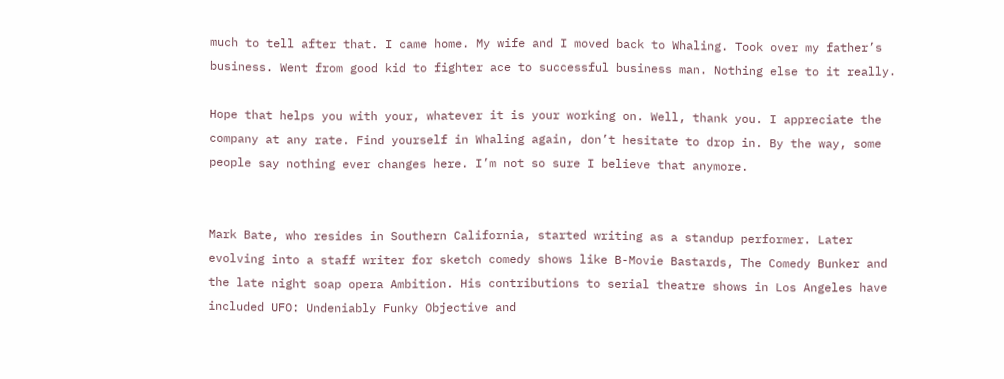much to tell after that. I came home. My wife and I moved back to Whaling. Took over my father’s business. Went from good kid to fighter ace to successful business man. Nothing else to it really.

Hope that helps you with your, whatever it is your working on. Well, thank you. I appreciate the company at any rate. Find yourself in Whaling again, don’t hesitate to drop in. By the way, some people say nothing ever changes here. I’m not so sure I believe that anymore.


Mark Bate, who resides in Southern California, started writing as a standup performer. Later evolving into a staff writer for sketch comedy shows like B-Movie Bastards, The Comedy Bunker and the late night soap opera Ambition. His contributions to serial theatre shows in Los Angeles have included UFO: Undeniably Funky Objective and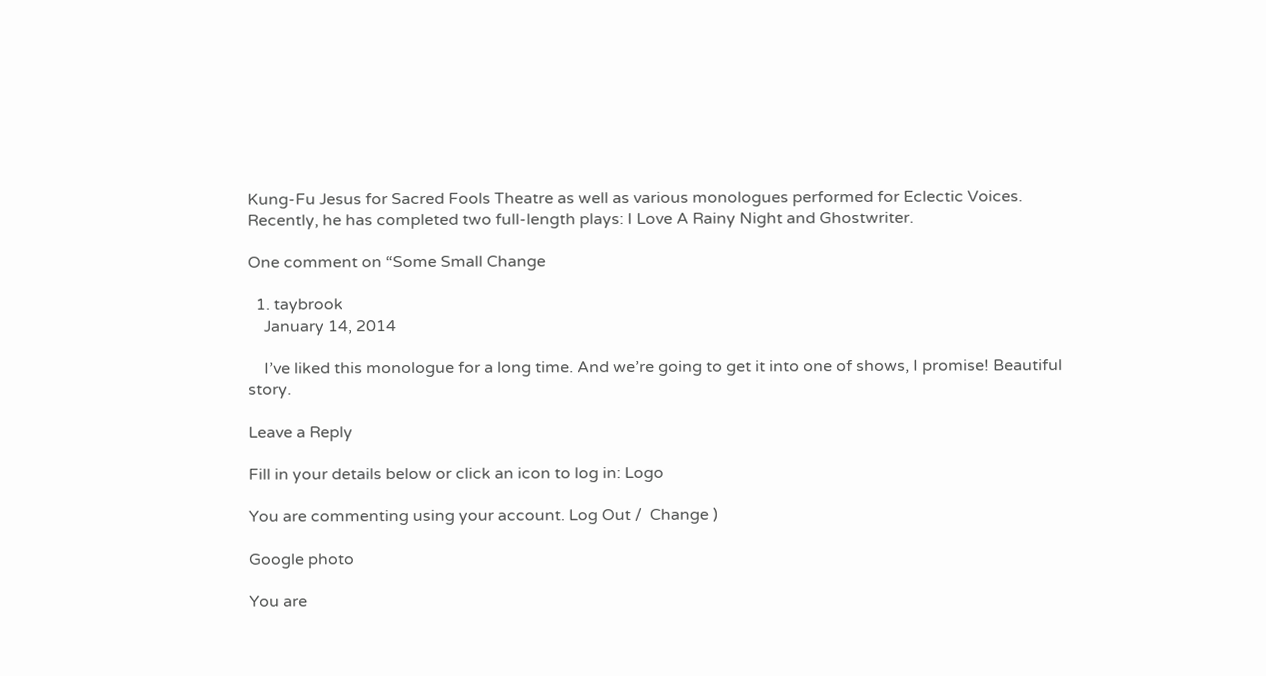Kung-Fu Jesus for Sacred Fools Theatre as well as various monologues performed for Eclectic Voices. Recently, he has completed two full-length plays: I Love A Rainy Night and Ghostwriter.

One comment on “Some Small Change

  1. taybrook
    January 14, 2014

    I’ve liked this monologue for a long time. And we’re going to get it into one of shows, I promise! Beautiful story.

Leave a Reply

Fill in your details below or click an icon to log in: Logo

You are commenting using your account. Log Out /  Change )

Google photo

You are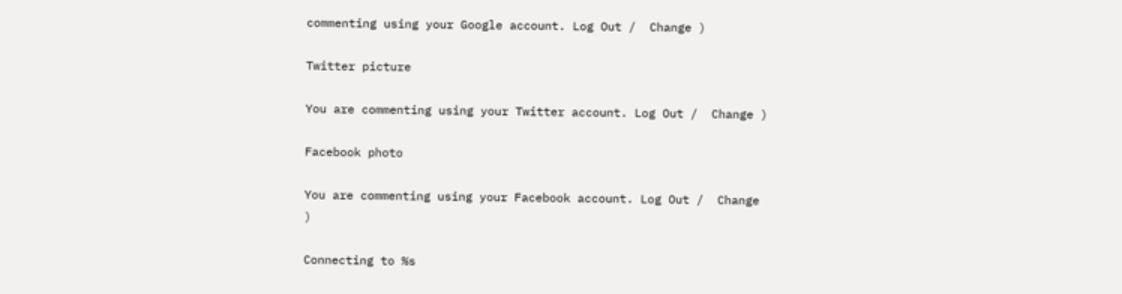commenting using your Google account. Log Out /  Change )

Twitter picture

You are commenting using your Twitter account. Log Out /  Change )

Facebook photo

You are commenting using your Facebook account. Log Out /  Change )

Connecting to %s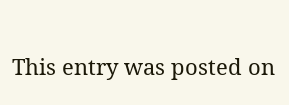This entry was posted on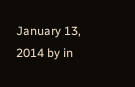January 13, 2014 by in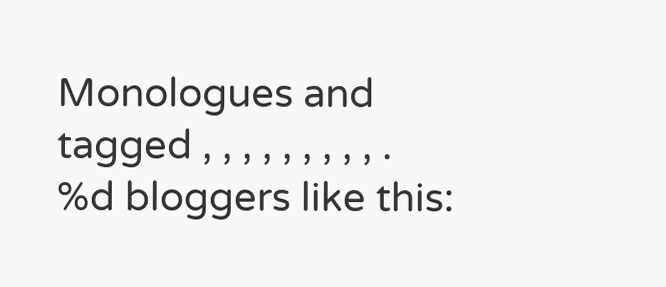Monologues and tagged , , , , , , , , , .
%d bloggers like this: